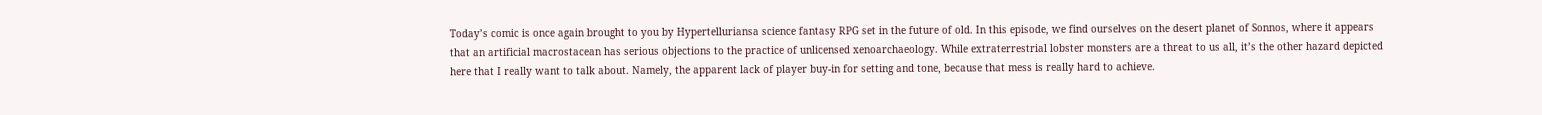Today’s comic is once again brought to you by Hypertelluriansa science fantasy RPG set in the future of old. In this episode, we find ourselves on the desert planet of Sonnos, where it appears that an artificial macrostacean has serious objections to the practice of unlicensed xenoarchaeology. While extraterrestrial lobster monsters are a threat to us all, it’s the other hazard depicted here that I really want to talk about. Namely, the apparent lack of player buy-in for setting and tone, because that mess is really hard to achieve.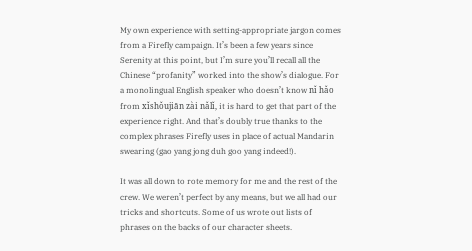My own experience with setting-appropriate jargon comes from a Firefly campaign. It’s been a few years since Serenity at this point, but I’m sure you’ll recall all the Chinese “profanity” worked into the show’s dialogue. For a monolingual English speaker who doesn’t know nǐ hǎo from xǐshǒujiān zài nǎlǐ, it is hard to get that part of the experience right. And that’s doubly true thanks to the complex phrases Firefly uses in place of actual Mandarin swearing (gao yang jong duh goo yang indeed!).

It was all down to rote memory for me and the rest of the crew. We weren’t perfect by any means, but we all had our tricks and shortcuts. Some of us wrote out lists of phrases on the backs of our character sheets.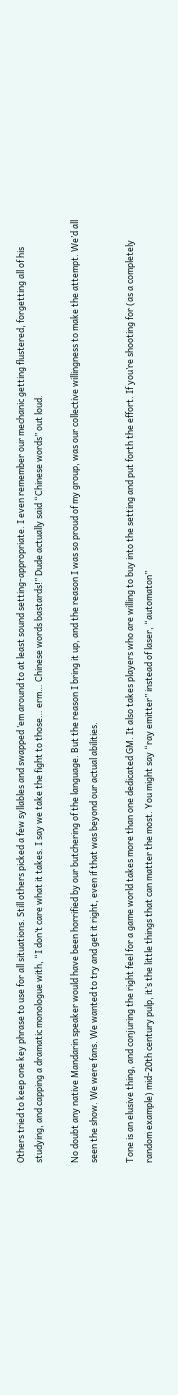Others tried to keep one key phrase to use for all situations. Still others picked a few syllables and swapped ’em around to at least sound setting-appropriate. I even remember our mechanic getting flustered, forgetting all of his studying, and capping a dramatic monologue with, “I don’t care what it takes. I say we take the fight to those… erm… Chinese words bastards!” Dude actually said “Chinese words” out loud.

No doubt any native Mandarin speaker would have been horrified by our butchering of the language. But the reason I bring it up, and the reason I was so proud of my group, was our collective willingness to make the attempt. We’d all seen the show. We were fans. We wanted to try and get it right, even if that was beyond our actual abilities.

Tone is an elusive thing, and conjuring the right feel for a game world takes more than one dedicated GM. It also takes players who are willing to buy into the setting and put forth the effort. If you’re shooting for (as a completely random example) mid-20th century pulp, it’s the little things that can matter the most. You might say “ray emitter” instead of laser, “automaton”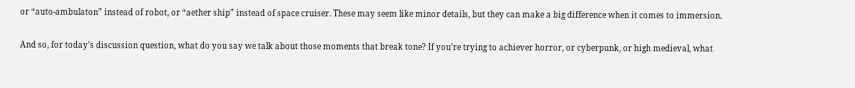or “auto-ambulaton” instead of robot, or “aether ship” instead of space cruiser. These may seem like minor details, but they can make a big difference when it comes to immersion.

And so, for today’s discussion question, what do you say we talk about those moments that break tone? If you’re trying to achiever horror, or cyberpunk, or high medieval, what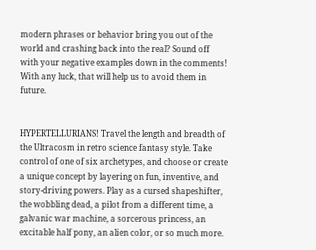modern phrases or behavior bring you out of the world and crashing back into the real? Sound off with your negative examples down in the comments! With any luck, that will help us to avoid them in future.


HYPERTELLURIANS! Travel the length and breadth of the Ultracosm in retro science fantasy style. Take control of one of six archetypes, and choose or create a unique concept by layering on fun, inventive, and story-driving powers. Play as a cursed shapeshifter, the wobbling dead, a pilot from a different time, a galvanic war machine, a sorcerous princess, an excitable half pony, an alien color, or so much more.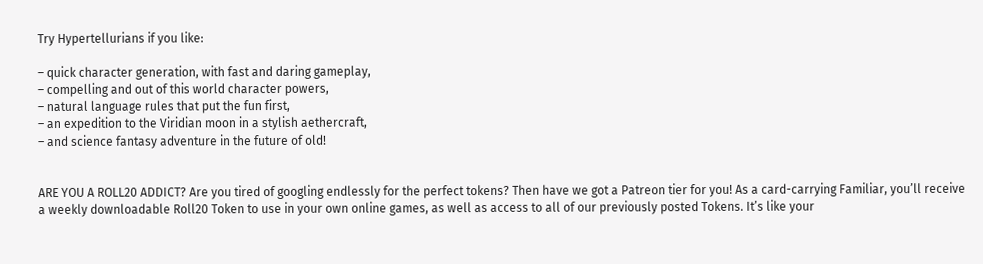Try Hypertellurians if you like:

– quick character generation, with fast and daring gameplay,
– compelling and out of this world character powers,
– natural language rules that put the fun first,
– an expedition to the Viridian moon in a stylish aethercraft,
– and science fantasy adventure in the future of old!


ARE YOU A ROLL20 ADDICT? Are you tired of googling endlessly for the perfect tokens? Then have we got a Patreon tier for you! As a card-carrying Familiar, you’ll receive a weekly downloadable Roll20 Token to use in your own online games, as well as access to all of our previously posted Tokens. It’s like your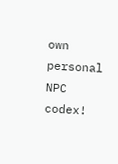own personal NPC codex!